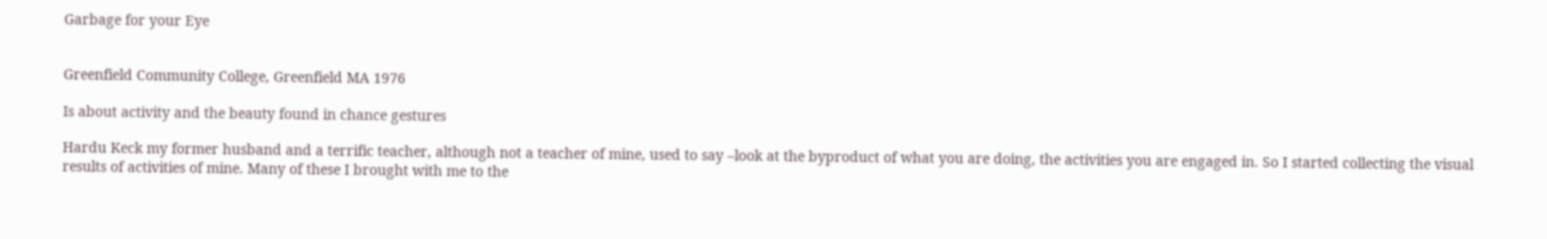Garbage for your Eye


Greenfield Community College, Greenfield MA 1976

Is about activity and the beauty found in chance gestures

Hardu Keck my former husband and a terrific teacher, although not a teacher of mine, used to say –look at the byproduct of what you are doing, the activities you are engaged in. So I started collecting the visual results of activities of mine. Many of these I brought with me to the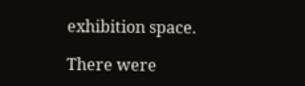exhibition space.

There were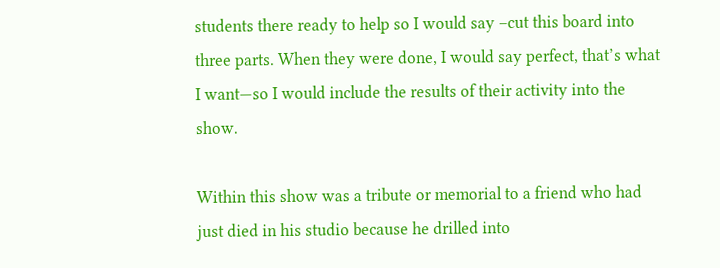students there ready to help so I would say –cut this board into three parts. When they were done, I would say perfect, that’s what I want—so I would include the results of their activity into the show.

Within this show was a tribute or memorial to a friend who had just died in his studio because he drilled into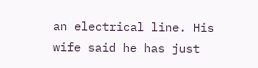an electrical line. His wife said he has just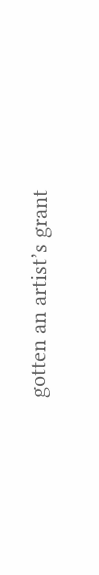gotten an artist’s grant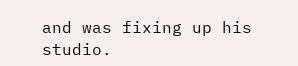and was fixing up his studio.